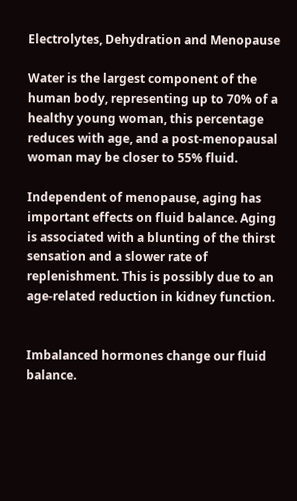Electrolytes, Dehydration and Menopause

Water is the largest component of the human body, representing up to 70% of a healthy young woman, this percentage reduces with age, and a post-menopausal woman may be closer to 55% fluid.

Independent of menopause, aging has important effects on fluid balance. Aging is associated with a blunting of the thirst sensation and a slower rate of replenishment. This is possibly due to an age-related reduction in kidney function.


Imbalanced hormones change our fluid balance.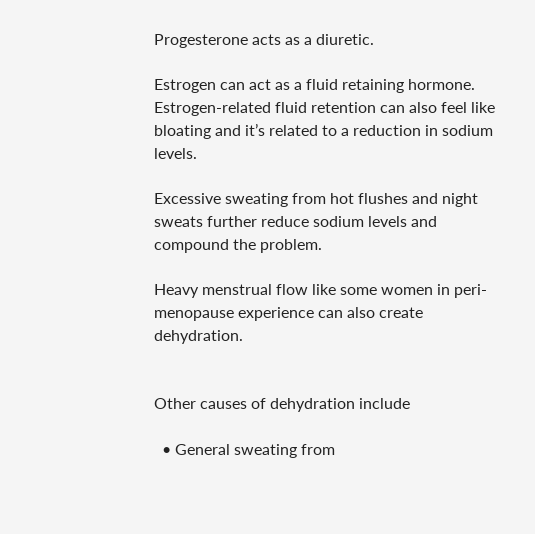Progesterone acts as a diuretic.

Estrogen can act as a fluid retaining hormone. Estrogen-related fluid retention can also feel like bloating and it’s related to a reduction in sodium levels.

Excessive sweating from hot flushes and night sweats further reduce sodium levels and compound the problem.

Heavy menstrual flow like some women in peri-menopause experience can also create dehydration.


Other causes of dehydration include

  • General sweating from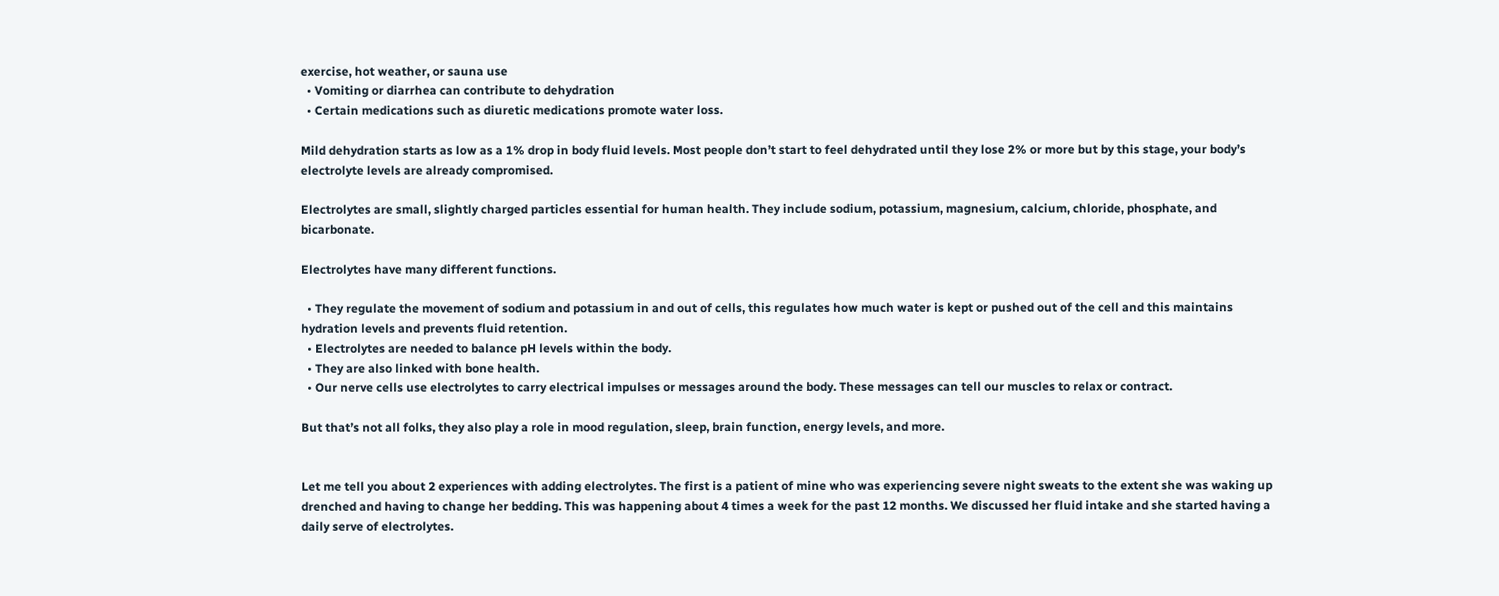exercise, hot weather, or sauna use
  • Vomiting or diarrhea can contribute to dehydration
  • Certain medications such as diuretic medications promote water loss.

Mild dehydration starts as low as a 1% drop in body fluid levels. Most people don’t start to feel dehydrated until they lose 2% or more but by this stage, your body’s electrolyte levels are already compromised.

Electrolytes are small, slightly charged particles essential for human health. They include sodium, potassium, magnesium, calcium, chloride, phosphate, and bicarbonate.

Electrolytes have many different functions.

  • They regulate the movement of sodium and potassium in and out of cells, this regulates how much water is kept or pushed out of the cell and this maintains hydration levels and prevents fluid retention.
  • Electrolytes are needed to balance pH levels within the body.
  • They are also linked with bone health.
  • Our nerve cells use electrolytes to carry electrical impulses or messages around the body. These messages can tell our muscles to relax or contract.

But that’s not all folks, they also play a role in mood regulation, sleep, brain function, energy levels, and more.


Let me tell you about 2 experiences with adding electrolytes. The first is a patient of mine who was experiencing severe night sweats to the extent she was waking up drenched and having to change her bedding. This was happening about 4 times a week for the past 12 months. We discussed her fluid intake and she started having a daily serve of electrolytes.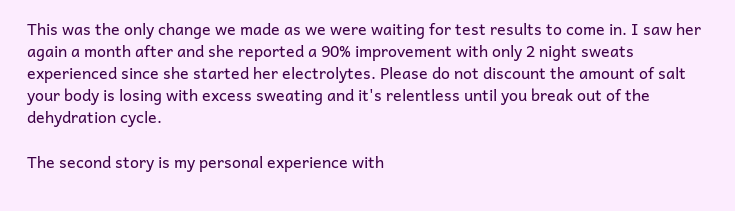This was the only change we made as we were waiting for test results to come in. I saw her again a month after and she reported a 90% improvement with only 2 night sweats experienced since she started her electrolytes. Please do not discount the amount of salt your body is losing with excess sweating and it's relentless until you break out of the dehydration cycle.

The second story is my personal experience with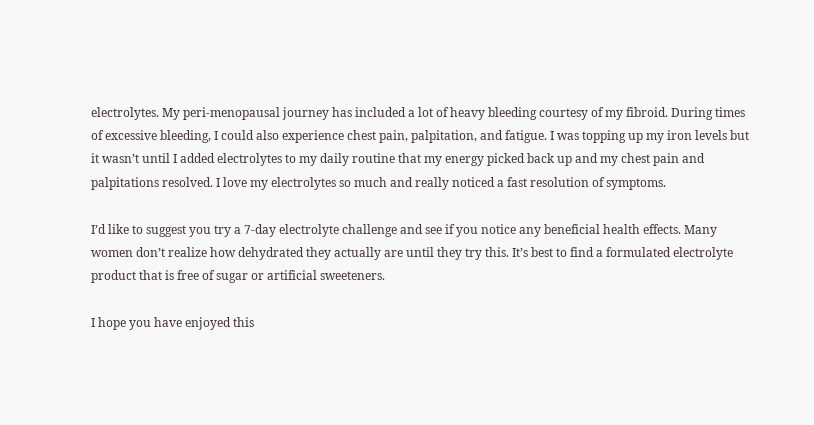electrolytes. My peri-menopausal journey has included a lot of heavy bleeding courtesy of my fibroid. During times of excessive bleeding, I could also experience chest pain, palpitation, and fatigue. I was topping up my iron levels but it wasn’t until I added electrolytes to my daily routine that my energy picked back up and my chest pain and palpitations resolved. I love my electrolytes so much and really noticed a fast resolution of symptoms.

I’d like to suggest you try a 7-day electrolyte challenge and see if you notice any beneficial health effects. Many women don’t realize how dehydrated they actually are until they try this. It’s best to find a formulated electrolyte product that is free of sugar or artificial sweeteners.

I hope you have enjoyed this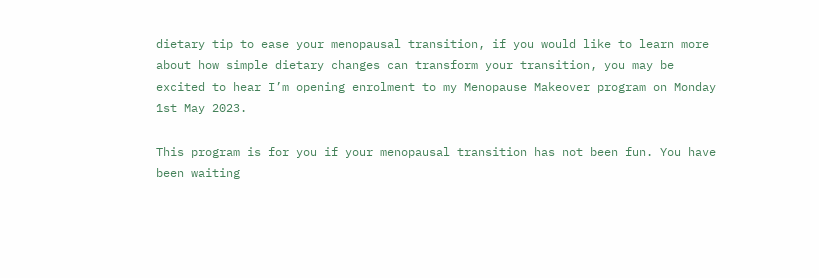dietary tip to ease your menopausal transition, if you would like to learn more about how simple dietary changes can transform your transition, you may be excited to hear I’m opening enrolment to my Menopause Makeover program on Monday 1st May 2023.

This program is for you if your menopausal transition has not been fun. You have been waiting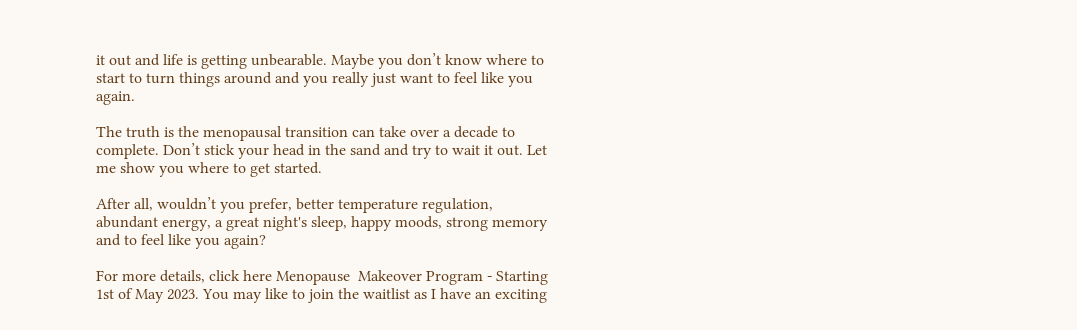it out and life is getting unbearable. Maybe you don’t know where to start to turn things around and you really just want to feel like you again.

The truth is the menopausal transition can take over a decade to complete. Don’t stick your head in the sand and try to wait it out. Let me show you where to get started.

After all, wouldn’t you prefer, better temperature regulation, abundant energy, a great night's sleep, happy moods, strong memory and to feel like you again?

For more details, click here Menopause  Makeover Program - Starting 1st of May 2023. You may like to join the waitlist as I have an exciting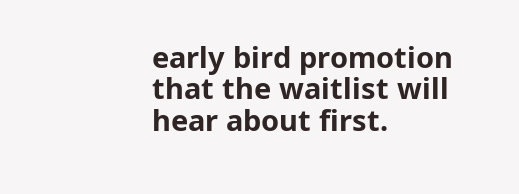early bird promotion that the waitlist will hear about first.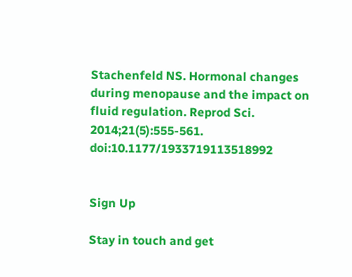Stachenfeld NS. Hormonal changes during menopause and the impact on fluid regulation. Reprod Sci. 2014;21(5):555-561. doi:10.1177/1933719113518992


Sign Up

Stay in touch and get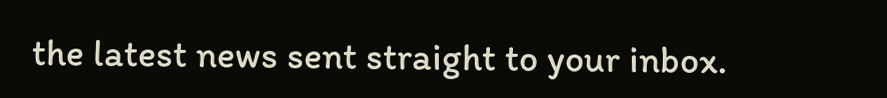the latest news sent straight to your inbox.